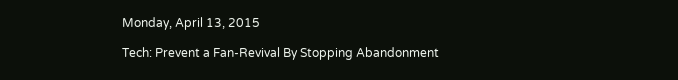Monday, April 13, 2015

Tech: Prevent a Fan-Revival By Stopping Abandonment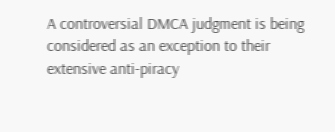A controversial DMCA judgment is being considered as an exception to their extensive anti-piracy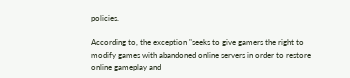policies.

According to, the exception "seeks to give gamers the right to modify games with abandoned online servers in order to restore online gameplay and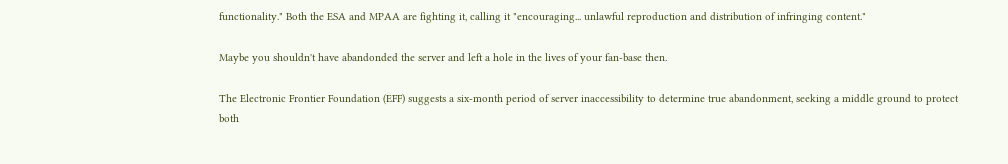functionality." Both the ESA and MPAA are fighting it, calling it "encouraging... unlawful reproduction and distribution of infringing content."

Maybe you shouldn't have abandonded the server and left a hole in the lives of your fan-base then.

The Electronic Frontier Foundation (EFF) suggests a six-month period of server inaccessibility to determine true abandonment, seeking a middle ground to protect both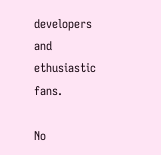developers and ethusiastic fans.

No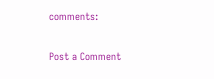comments:

Post a Comment